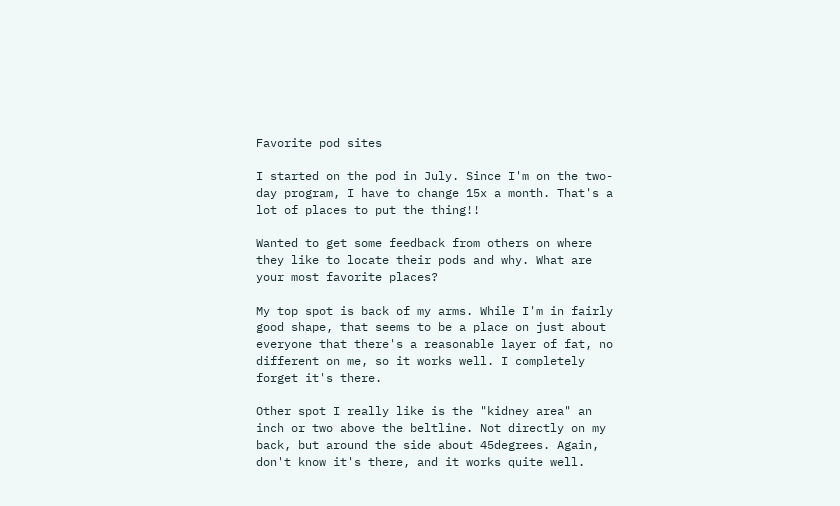Favorite pod sites

I started on the pod in July. Since I'm on the two-day program, I have to change 15x a month. That's a lot of places to put the thing!!

Wanted to get some feedback from others on where they like to locate their pods and why. What are your most favorite places?

My top spot is back of my arms. While I'm in fairly good shape, that seems to be a place on just about everyone that there's a reasonable layer of fat, no different on me, so it works well. I completely forget it's there.

Other spot I really like is the "kidney area" an inch or two above the beltline. Not directly on my back, but around the side about 45degrees. Again, don't know it's there, and it works quite well.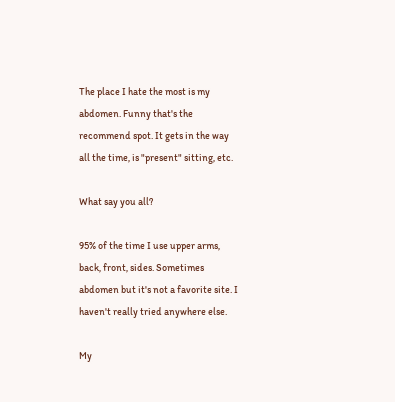The place I hate the most is my abdomen. Funny that's the recommend spot. It gets in the way all the time, is "present" sitting, etc.

What say you all?

95% of the time I use upper arms, back, front, sides. Sometimes abdomen but it's not a favorite site. I haven't really tried anywhere else.

My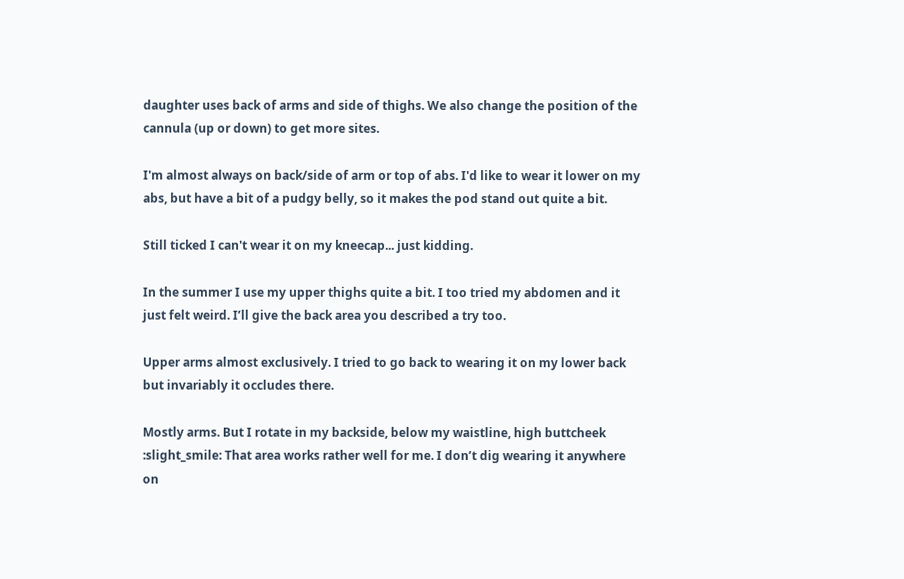daughter uses back of arms and side of thighs. We also change the position of the cannula (up or down) to get more sites.

I'm almost always on back/side of arm or top of abs. I'd like to wear it lower on my abs, but have a bit of a pudgy belly, so it makes the pod stand out quite a bit.

Still ticked I can't wear it on my kneecap... just kidding.

In the summer I use my upper thighs quite a bit. I too tried my abdomen and it just felt weird. I’ll give the back area you described a try too.

Upper arms almost exclusively. I tried to go back to wearing it on my lower back but invariably it occludes there.

Mostly arms. But I rotate in my backside, below my waistline, high buttcheek :slight_smile: That area works rather well for me. I don’t dig wearing it anywhere on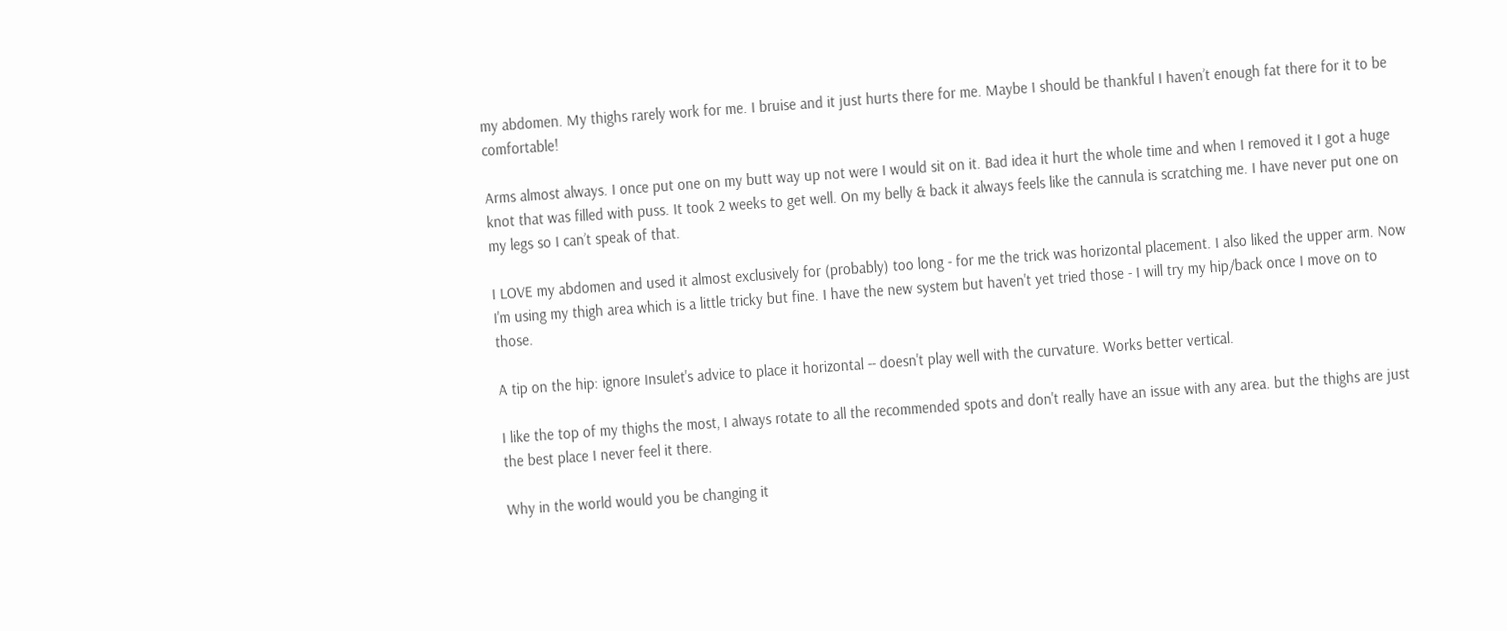my abdomen. My thighs rarely work for me. I bruise and it just hurts there for me. Maybe I should be thankful I haven’t enough fat there for it to be comfortable!

Arms almost always. I once put one on my butt way up not were I would sit on it. Bad idea it hurt the whole time and when I removed it I got a huge knot that was filled with puss. It took 2 weeks to get well. On my belly & back it always feels like the cannula is scratching me. I have never put one on my legs so I can’t speak of that.

I LOVE my abdomen and used it almost exclusively for (probably) too long - for me the trick was horizontal placement. I also liked the upper arm. Now I'm using my thigh area which is a little tricky but fine. I have the new system but haven't yet tried those - I will try my hip/back once I move on to those.

A tip on the hip: ignore Insulet's advice to place it horizontal -- doesn't play well with the curvature. Works better vertical.

I like the top of my thighs the most, I always rotate to all the recommended spots and don't really have an issue with any area. but the thighs are just the best place I never feel it there.

Why in the world would you be changing it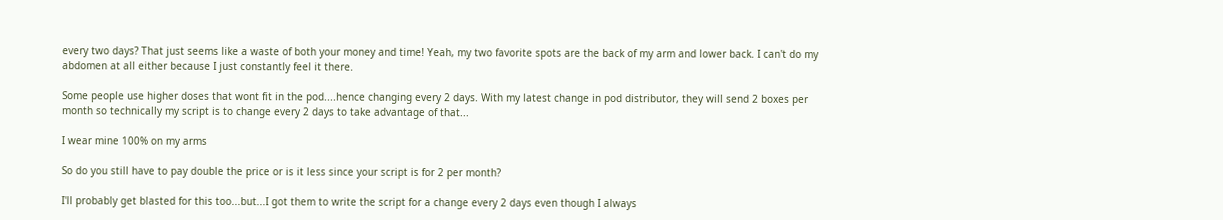every two days? That just seems like a waste of both your money and time! Yeah, my two favorite spots are the back of my arm and lower back. I can't do my abdomen at all either because I just constantly feel it there.

Some people use higher doses that wont fit in the pod....hence changing every 2 days. With my latest change in pod distributor, they will send 2 boxes per month so technically my script is to change every 2 days to take advantage of that...

I wear mine 100% on my arms

So do you still have to pay double the price or is it less since your script is for 2 per month?

I'll probably get blasted for this too...but...I got them to write the script for a change every 2 days even though I always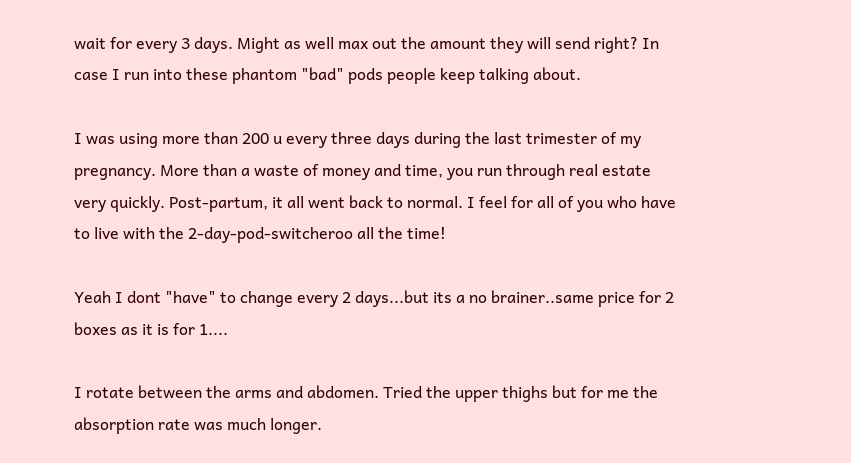wait for every 3 days. Might as well max out the amount they will send right? In case I run into these phantom "bad" pods people keep talking about.

I was using more than 200 u every three days during the last trimester of my pregnancy. More than a waste of money and time, you run through real estate very quickly. Post-partum, it all went back to normal. I feel for all of you who have to live with the 2-day-pod-switcheroo all the time!

Yeah I dont "have" to change every 2 days...but its a no brainer..same price for 2 boxes as it is for 1....

I rotate between the arms and abdomen. Tried the upper thighs but for me the absorption rate was much longer.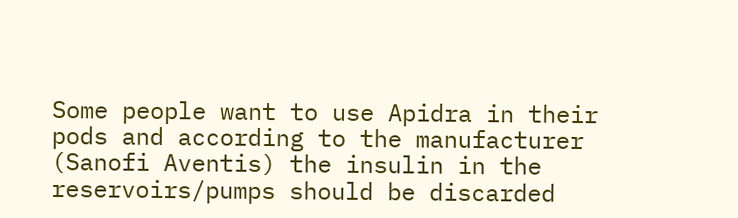Some people want to use Apidra in their pods and according to the manufacturer (Sanofi Aventis) the insulin in the reservoirs/pumps should be discarded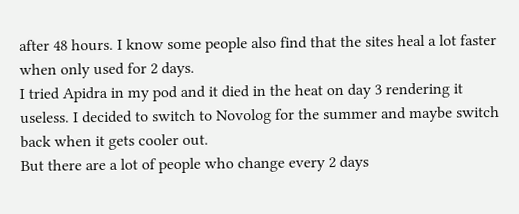after 48 hours. I know some people also find that the sites heal a lot faster when only used for 2 days.
I tried Apidra in my pod and it died in the heat on day 3 rendering it useless. I decided to switch to Novolog for the summer and maybe switch back when it gets cooler out.
But there are a lot of people who change every 2 days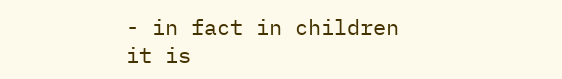- in fact in children it is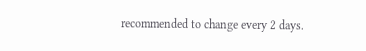recommended to change every 2 days.